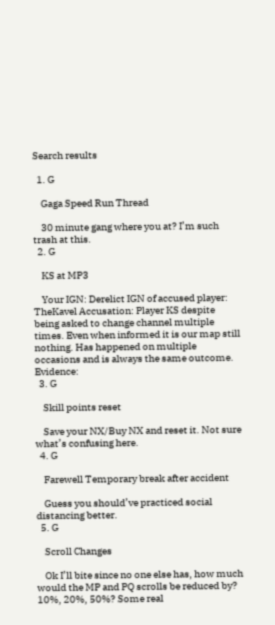Search results

  1. G

    Gaga Speed Run Thread

    30 minute gang where you at? I’m such trash at this.
  2. G

    KS at MP3

    Your IGN: Derelict IGN of accused player: TheKavel Accusation: Player KS despite being asked to change channel multiple times. Even when informed it is our map still nothing. Has happened on multiple occasions and is always the same outcome. Evidence:
  3. G

    Skill points reset

    Save your NX/Buy NX and reset it. Not sure what’s confusing here.
  4. G

    Farewell Temporary break after accident

    Guess you should’ve practiced social distancing better.
  5. G

    Scroll Changes

    Ok I’ll bite since no one else has, how much would the MP and PQ scrolls be reduced by? 10%, 20%, 50%? Some real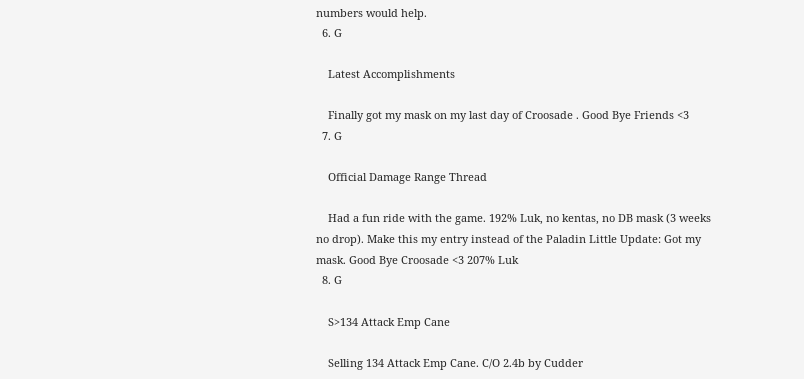numbers would help.
  6. G

    Latest Accomplishments

    Finally got my mask on my last day of Croosade . Good Bye Friends <3
  7. G

    Official Damage Range Thread

    Had a fun ride with the game. 192% Luk, no kentas, no DB mask (3 weeks no drop). Make this my entry instead of the Paladin Little Update: Got my mask. Good Bye Croosade <3 207% Luk
  8. G

    S>134 Attack Emp Cane

    Selling 134 Attack Emp Cane. C/O 2.4b by Cudder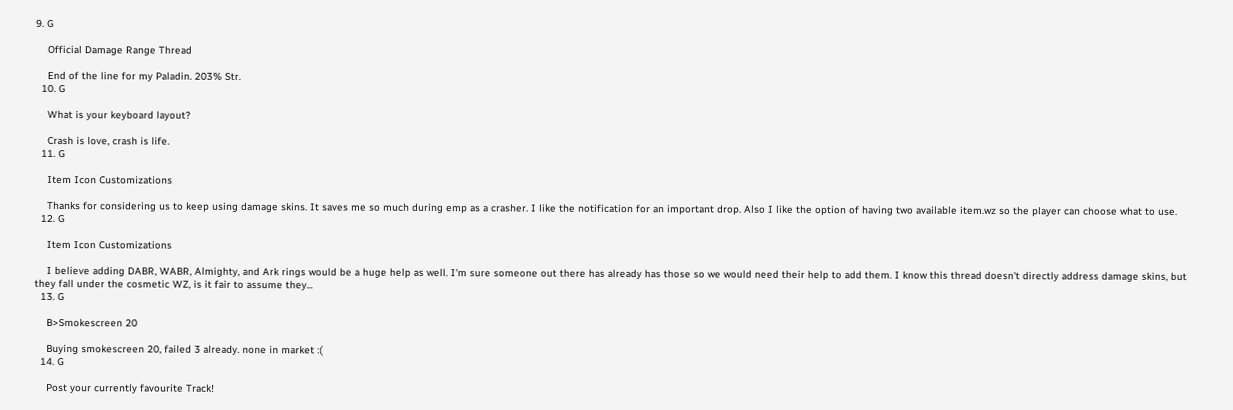9. G

    Official Damage Range Thread

    End of the line for my Paladin. 203% Str.
  10. G

    What is your keyboard layout?

    Crash is love, crash is life.
  11. G

    Item Icon Customizations

    Thanks for considering us to keep using damage skins. It saves me so much during emp as a crasher. I like the notification for an important drop. Also I like the option of having two available item.wz so the player can choose what to use.
  12. G

    Item Icon Customizations

    I believe adding DABR, WABR, Almighty, and Ark rings would be a huge help as well. I'm sure someone out there has already has those so we would need their help to add them. I know this thread doesn't directly address damage skins, but they fall under the cosmetic WZ, is it fair to assume they...
  13. G

    B>Smokescreen 20

    Buying smokescreen 20, failed 3 already. none in market :(
  14. G

    Post your currently favourite Track!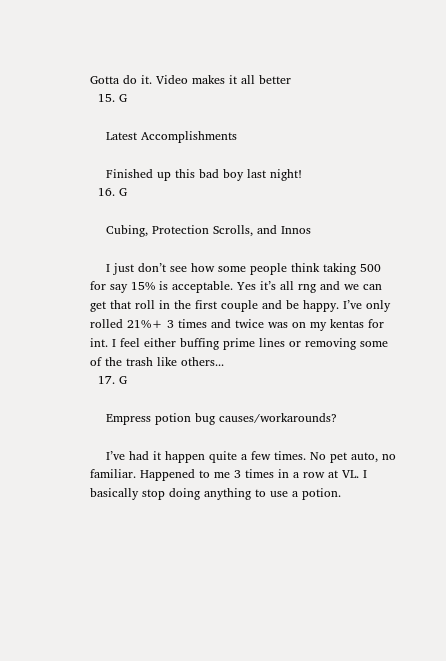Gotta do it. Video makes it all better
  15. G

    Latest Accomplishments

    Finished up this bad boy last night!
  16. G

    Cubing, Protection Scrolls, and Innos

    I just don’t see how some people think taking 500 for say 15% is acceptable. Yes it’s all rng and we can get that roll in the first couple and be happy. I’ve only rolled 21%+ 3 times and twice was on my kentas for int. I feel either buffing prime lines or removing some of the trash like others...
  17. G

    Empress potion bug causes/workarounds?

    I’ve had it happen quite a few times. No pet auto, no familiar. Happened to me 3 times in a row at VL. I basically stop doing anything to use a potion.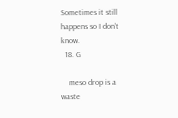Sometimes it still happens so I don’t know.
  18. G

    meso drop is a waste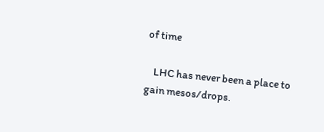of time

    LHC has never been a place to gain mesos/drops.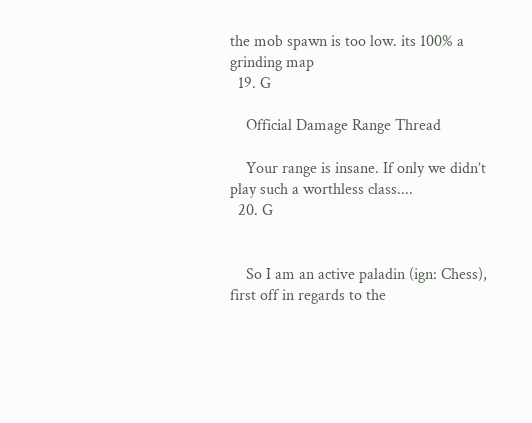the mob spawn is too low. its 100% a grinding map
  19. G

    Official Damage Range Thread

    Your range is insane. If only we didn’t play such a worthless class....
  20. G


    So I am an active paladin (ign: Chess), first off in regards to the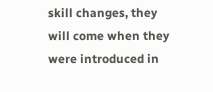skill changes, they will come when they were introduced in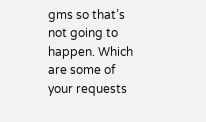gms so that’s not going to happen. Which are some of your requests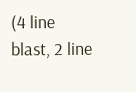(4 line blast, 2 line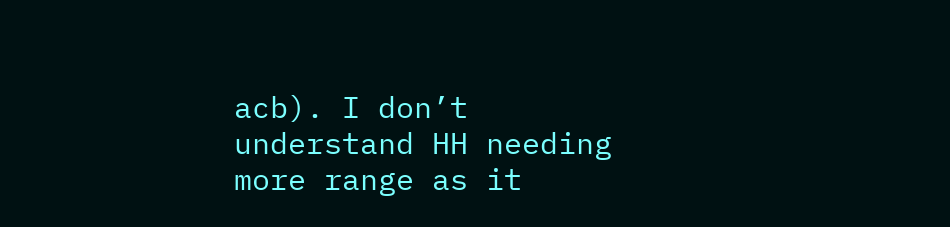acb). I don’t understand HH needing more range as it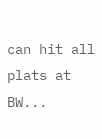can hit all plats at BW...